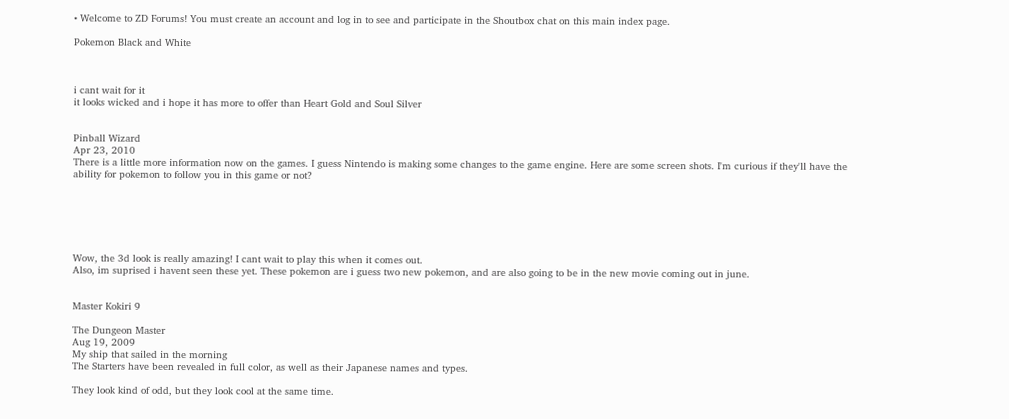• Welcome to ZD Forums! You must create an account and log in to see and participate in the Shoutbox chat on this main index page.

Pokemon Black and White



i cant wait for it
it looks wicked and i hope it has more to offer than Heart Gold and Soul Silver


Pinball Wizard
Apr 23, 2010
There is a little more information now on the games. I guess Nintendo is making some changes to the game engine. Here are some screen shots. I'm curious if they'll have the ability for pokemon to follow you in this game or not?






Wow, the 3d look is really amazing! I cant wait to play this when it comes out.
Also, im suprised i havent seen these yet. These pokemon are i guess two new pokemon, and are also going to be in the new movie coming out in june.


Master Kokiri 9

The Dungeon Master
Aug 19, 2009
My ship that sailed in the morning
The Starters have been revealed in full color, as well as their Japanese names and types.

They look kind of odd, but they look cool at the same time.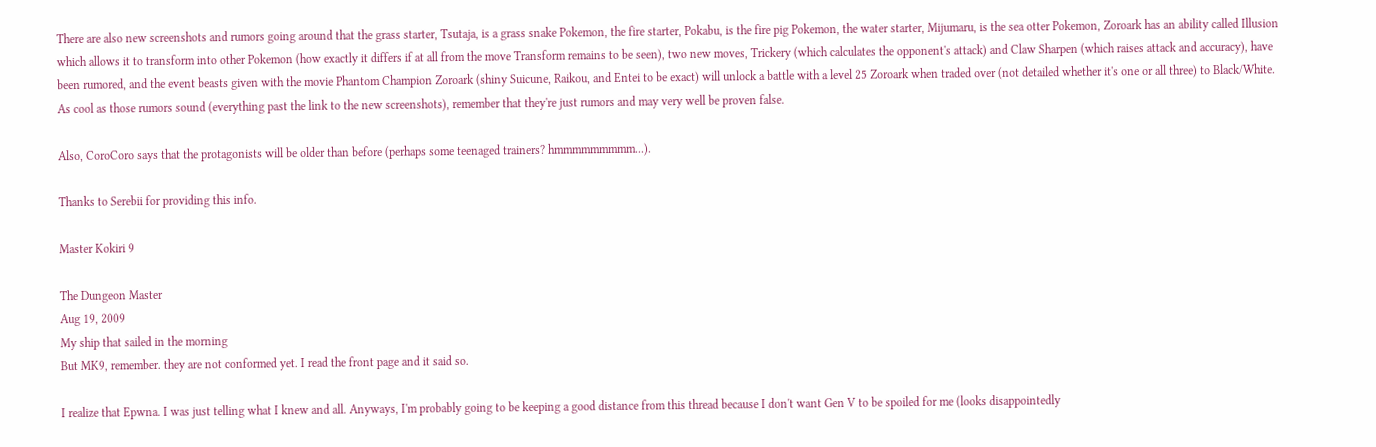There are also new screenshots and rumors going around that the grass starter, Tsutaja, is a grass snake Pokemon, the fire starter, Pokabu, is the fire pig Pokemon, the water starter, Mijumaru, is the sea otter Pokemon, Zoroark has an ability called Illusion which allows it to transform into other Pokemon (how exactly it differs if at all from the move Transform remains to be seen), two new moves, Trickery (which calculates the opponent's attack) and Claw Sharpen (which raises attack and accuracy), have been rumored, and the event beasts given with the movie Phantom Champion Zoroark (shiny Suicune, Raikou, and Entei to be exact) will unlock a battle with a level 25 Zoroark when traded over (not detailed whether it's one or all three) to Black/White. As cool as those rumors sound (everything past the link to the new screenshots), remember that they're just rumors and may very well be proven false.

Also, CoroCoro says that the protagonists will be older than before (perhaps some teenaged trainers? hmmmmmmmmm...).

Thanks to Serebii for providing this info.

Master Kokiri 9

The Dungeon Master
Aug 19, 2009
My ship that sailed in the morning
But MK9, remember. they are not conformed yet. I read the front page and it said so.

I realize that Epwna. I was just telling what I knew and all. Anyways, I'm probably going to be keeping a good distance from this thread because I don't want Gen V to be spoiled for me (looks disappointedly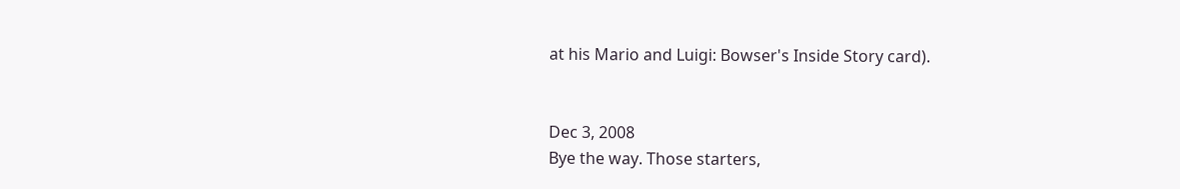at his Mario and Luigi: Bowser's Inside Story card).


Dec 3, 2008
Bye the way. Those starters,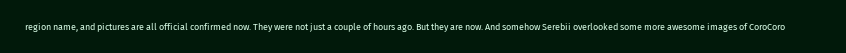region name, and pictures are all official confirmed now. They were not just a couple of hours ago. But they are now. And somehow Serebii overlooked some more awesome images of CoroCoro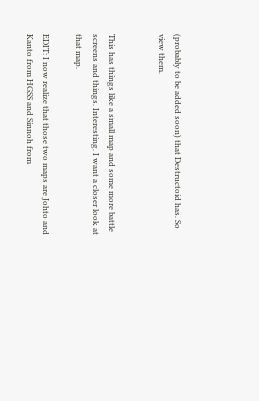(probably to be added soon) that Destructoid has. So view them.


This has things like a small map and some more battle screens and things. Interesting. I want a closer look at that map.

EDIT: I now realize that those two maps are Johto and Kanto from HGSS and Sinnoh from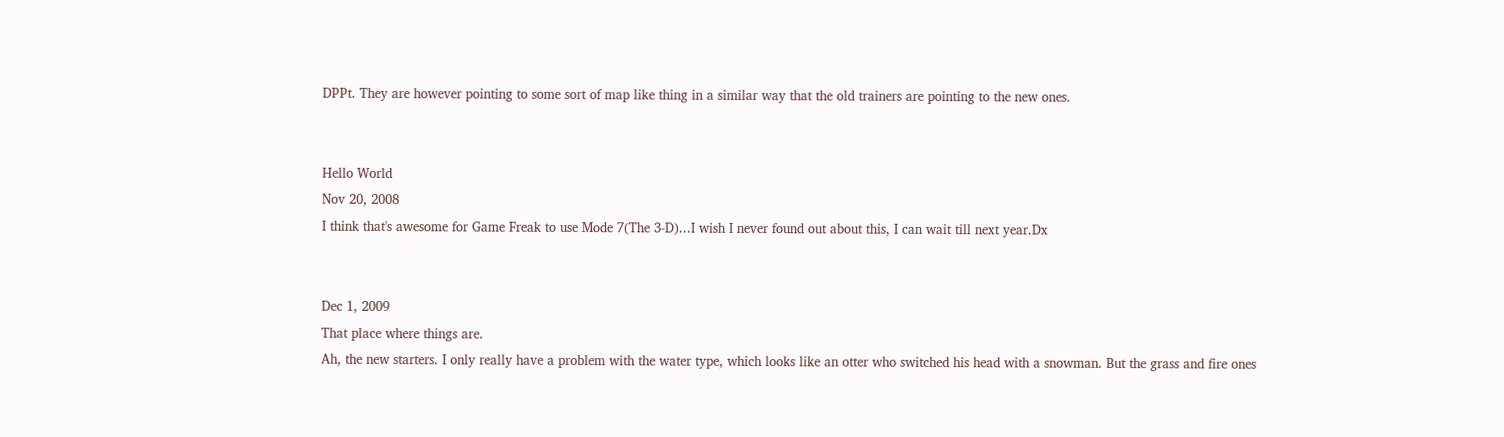DPPt. They are however pointing to some sort of map like thing in a similar way that the old trainers are pointing to the new ones.


Hello World
Nov 20, 2008
I think that's awesome for Game Freak to use Mode 7(The 3-D)...I wish I never found out about this, I can wait till next year.Dx


Dec 1, 2009
That place where things are.
Ah, the new starters. I only really have a problem with the water type, which looks like an otter who switched his head with a snowman. But the grass and fire ones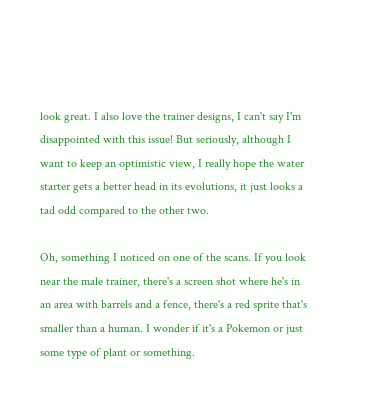look great. I also love the trainer designs, I can't say I'm disappointed with this issue! But seriously, although I want to keep an optimistic view, I really hope the water starter gets a better head in its evolutions, it just looks a tad odd compared to the other two.

Oh, something I noticed on one of the scans. If you look near the male trainer, there's a screen shot where he's in an area with barrels and a fence, there's a red sprite that's smaller than a human. I wonder if it's a Pokemon or just some type of plant or something.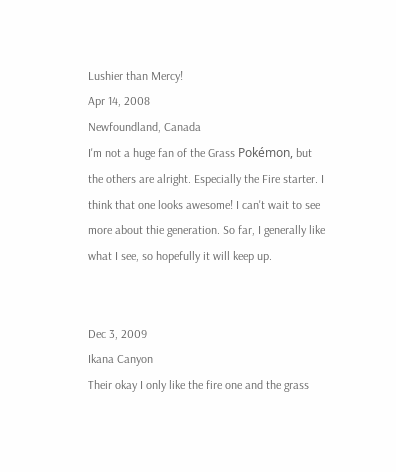Lushier than Mercy!
Apr 14, 2008
Newfoundland, Canada
I'm not a huge fan of the Grass Pokémon, but the others are alright. Especially the Fire starter. I think that one looks awesome! I can't wait to see more about thie generation. So far, I generally like what I see, so hopefully it will keep up.


Dec 3, 2009
Ikana Canyon
Their okay I only like the fire one and the grass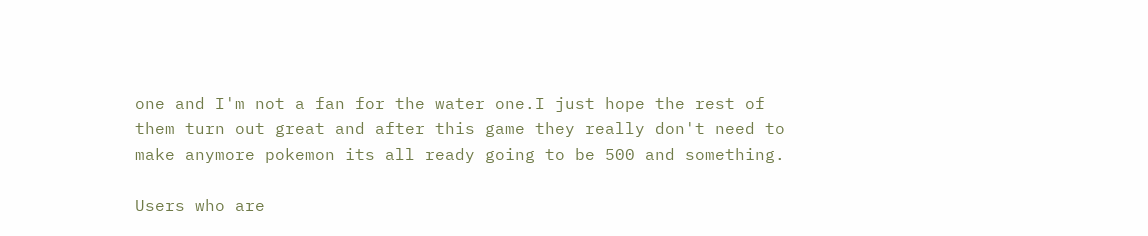one and I'm not a fan for the water one.I just hope the rest of them turn out great and after this game they really don't need to make anymore pokemon its all ready going to be 500 and something.

Users who are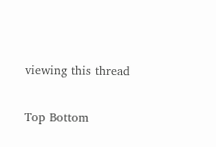viewing this thread

Top Bottom